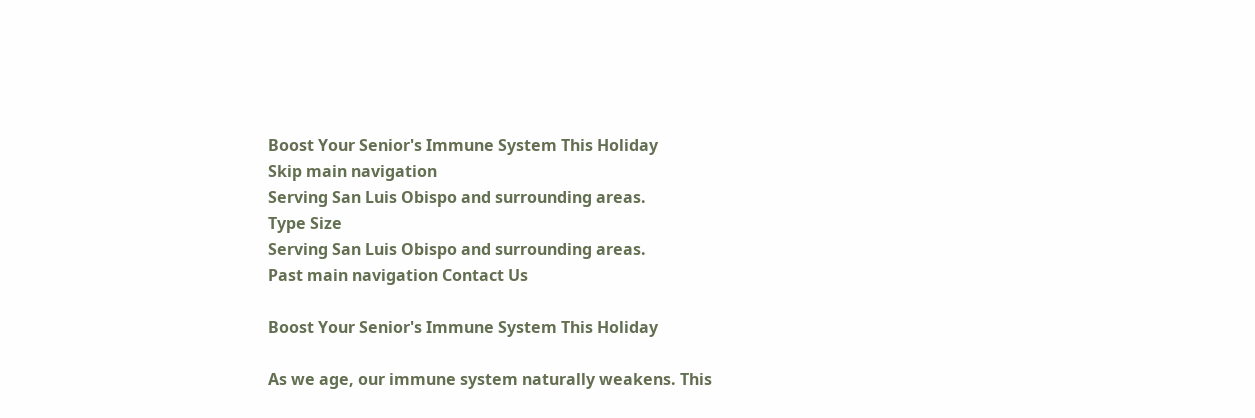Boost Your Senior's Immune System This Holiday
Skip main navigation
Serving San Luis Obispo and surrounding areas.
Type Size
Serving San Luis Obispo and surrounding areas.
Past main navigation Contact Us

Boost Your Senior's Immune System This Holiday

As we age, our immune system naturally weakens. This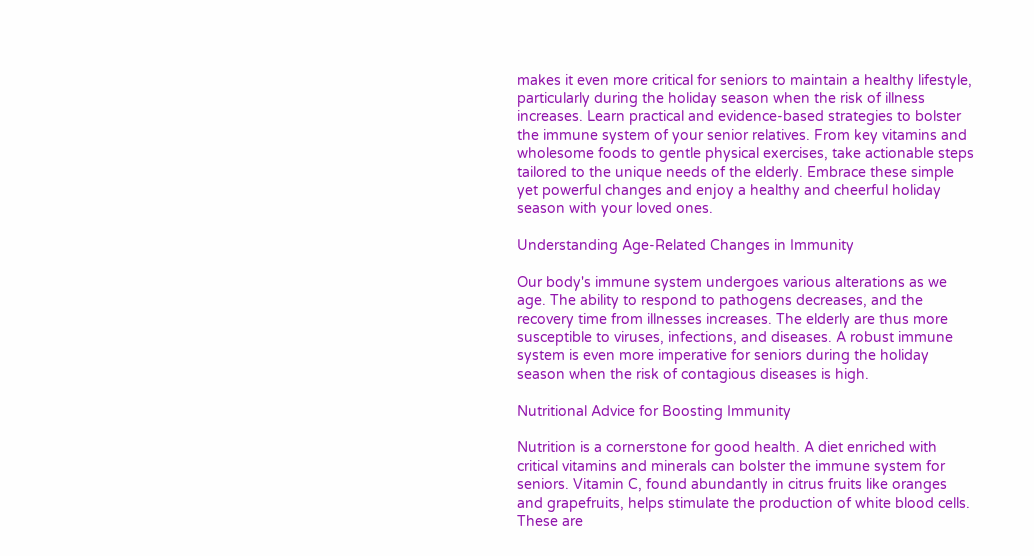makes it even more critical for seniors to maintain a healthy lifestyle, particularly during the holiday season when the risk of illness increases. Learn practical and evidence-based strategies to bolster the immune system of your senior relatives. From key vitamins and wholesome foods to gentle physical exercises, take actionable steps tailored to the unique needs of the elderly. Embrace these simple yet powerful changes and enjoy a healthy and cheerful holiday season with your loved ones.

Understanding Age-Related Changes in Immunity

Our body's immune system undergoes various alterations as we age. The ability to respond to pathogens decreases, and the recovery time from illnesses increases. The elderly are thus more susceptible to viruses, infections, and diseases. A robust immune system is even more imperative for seniors during the holiday season when the risk of contagious diseases is high.

Nutritional Advice for Boosting Immunity

Nutrition is a cornerstone for good health. A diet enriched with critical vitamins and minerals can bolster the immune system for seniors. Vitamin C, found abundantly in citrus fruits like oranges and grapefruits, helps stimulate the production of white blood cells. These are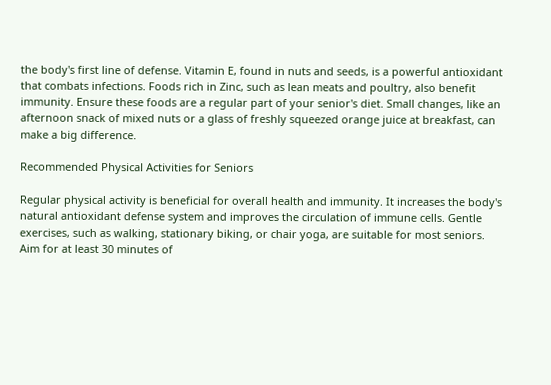the body's first line of defense. Vitamin E, found in nuts and seeds, is a powerful antioxidant that combats infections. Foods rich in Zinc, such as lean meats and poultry, also benefit immunity. Ensure these foods are a regular part of your senior's diet. Small changes, like an afternoon snack of mixed nuts or a glass of freshly squeezed orange juice at breakfast, can make a big difference.

Recommended Physical Activities for Seniors

Regular physical activity is beneficial for overall health and immunity. It increases the body's natural antioxidant defense system and improves the circulation of immune cells. Gentle exercises, such as walking, stationary biking, or chair yoga, are suitable for most seniors. Aim for at least 30 minutes of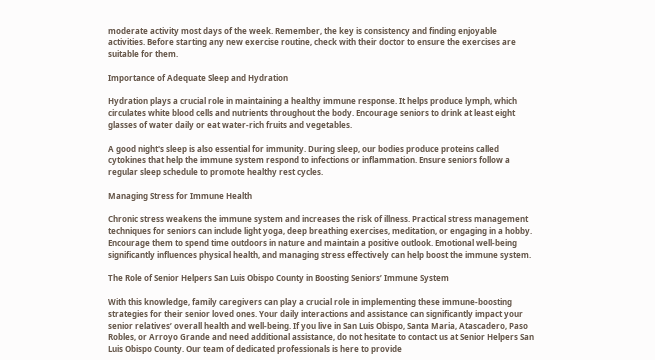moderate activity most days of the week. Remember, the key is consistency and finding enjoyable activities. Before starting any new exercise routine, check with their doctor to ensure the exercises are suitable for them.

Importance of Adequate Sleep and Hydration

Hydration plays a crucial role in maintaining a healthy immune response. It helps produce lymph, which circulates white blood cells and nutrients throughout the body. Encourage seniors to drink at least eight glasses of water daily or eat water-rich fruits and vegetables.

A good night's sleep is also essential for immunity. During sleep, our bodies produce proteins called cytokines that help the immune system respond to infections or inflammation. Ensure seniors follow a regular sleep schedule to promote healthy rest cycles.

Managing Stress for Immune Health

Chronic stress weakens the immune system and increases the risk of illness. Practical stress management techniques for seniors can include light yoga, deep breathing exercises, meditation, or engaging in a hobby. Encourage them to spend time outdoors in nature and maintain a positive outlook. Emotional well-being significantly influences physical health, and managing stress effectively can help boost the immune system.

The Role of Senior Helpers San Luis Obispo County in Boosting Seniors’ Immune System

With this knowledge, family caregivers can play a crucial role in implementing these immune-boosting strategies for their senior loved ones. Your daily interactions and assistance can significantly impact your senior relatives’ overall health and well-being. If you live in San Luis Obispo, Santa Maria, Atascadero, Paso Robles, or Arroyo Grande and need additional assistance, do not hesitate to contact us at Senior Helpers San Luis Obispo County. Our team of dedicated professionals is here to provide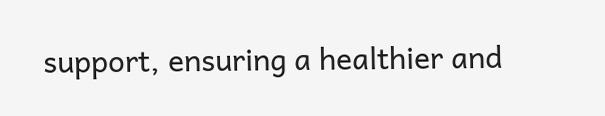support, ensuring a healthier and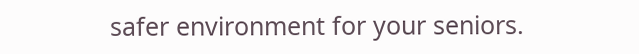safer environment for your seniors.